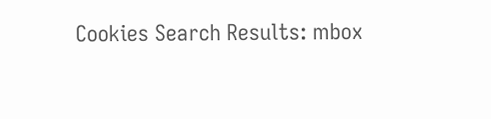Cookies Search Results: mbox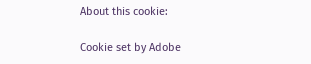About this cookie:

Cookie set by Adobe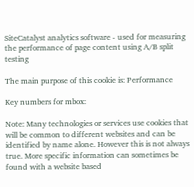SiteCatalyst analytics software - used for measuring the performance of page content using A/B split testing

The main purpose of this cookie is: Performance

Key numbers for mbox:

Note: Many technologies or services use cookies that will be common to different websites and can be identified by name alone. However this is not always true. More specific information can sometimes be found with a website based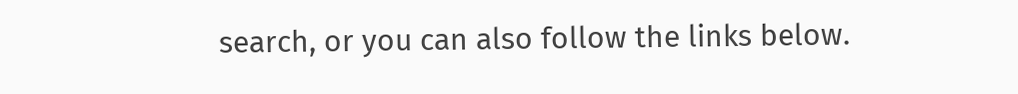search, or you can also follow the links below.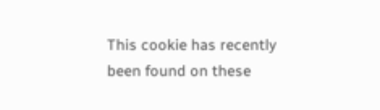This cookie has recently been found on these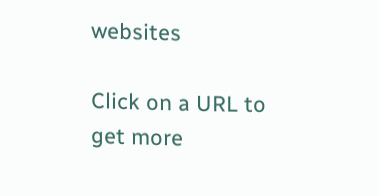websites

Click on a URL to get more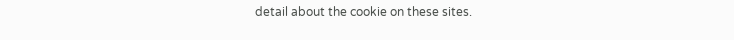detail about the cookie on these sites.